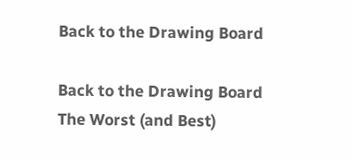Back to the Drawing Board

Back to the Drawing Board
The Worst (and Best)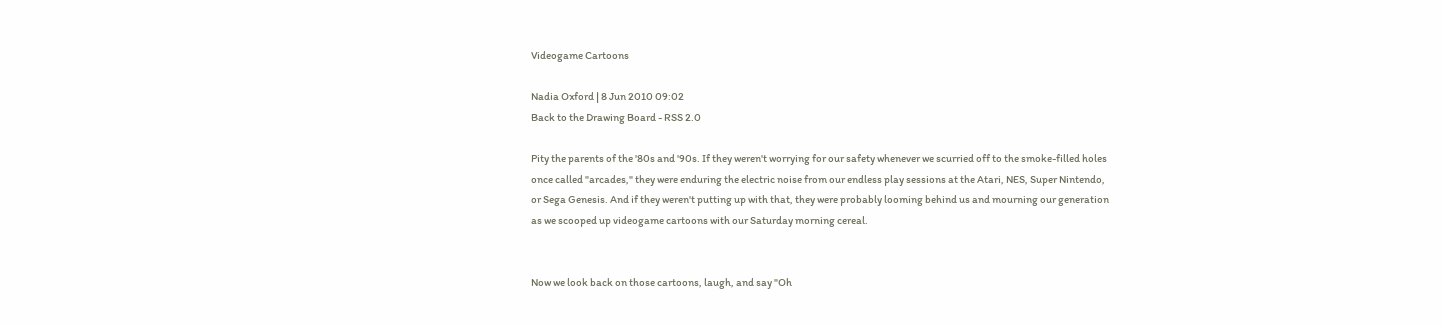Videogame Cartoons

Nadia Oxford | 8 Jun 2010 09:02
Back to the Drawing Board - RSS 2.0

Pity the parents of the '80s and '90s. If they weren't worrying for our safety whenever we scurried off to the smoke-filled holes once called "arcades," they were enduring the electric noise from our endless play sessions at the Atari, NES, Super Nintendo, or Sega Genesis. And if they weren't putting up with that, they were probably looming behind us and mourning our generation as we scooped up videogame cartoons with our Saturday morning cereal.


Now we look back on those cartoons, laugh, and say "Oh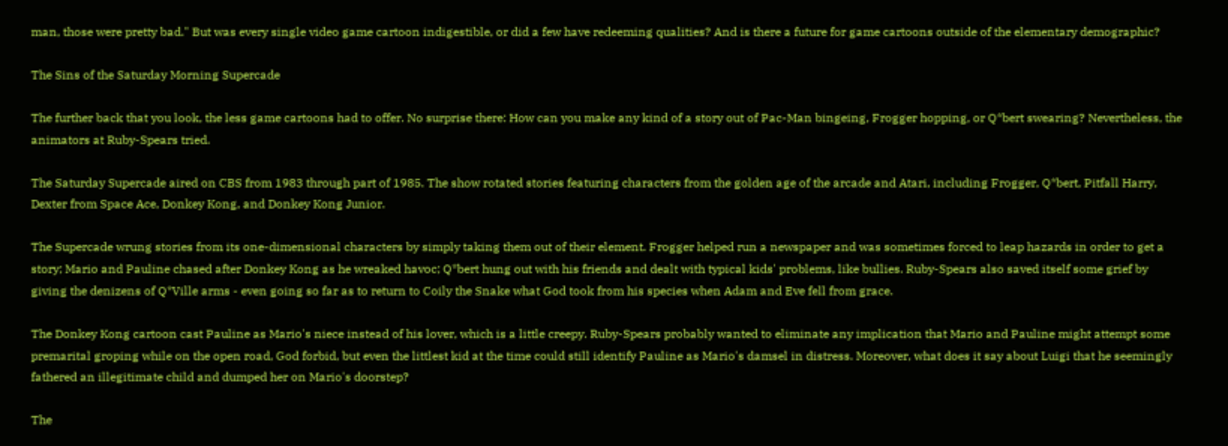man, those were pretty bad." But was every single video game cartoon indigestible, or did a few have redeeming qualities? And is there a future for game cartoons outside of the elementary demographic?

The Sins of the Saturday Morning Supercade

The further back that you look, the less game cartoons had to offer. No surprise there: How can you make any kind of a story out of Pac-Man bingeing, Frogger hopping, or Q*bert swearing? Nevertheless, the animators at Ruby-Spears tried.

The Saturday Supercade aired on CBS from 1983 through part of 1985. The show rotated stories featuring characters from the golden age of the arcade and Atari, including Frogger, Q*bert, Pitfall Harry, Dexter from Space Ace, Donkey Kong, and Donkey Kong Junior.

The Supercade wrung stories from its one-dimensional characters by simply taking them out of their element. Frogger helped run a newspaper and was sometimes forced to leap hazards in order to get a story; Mario and Pauline chased after Donkey Kong as he wreaked havoc; Q*bert hung out with his friends and dealt with typical kids' problems, like bullies. Ruby-Spears also saved itself some grief by giving the denizens of Q*Ville arms - even going so far as to return to Coily the Snake what God took from his species when Adam and Eve fell from grace.

The Donkey Kong cartoon cast Pauline as Mario's niece instead of his lover, which is a little creepy. Ruby-Spears probably wanted to eliminate any implication that Mario and Pauline might attempt some premarital groping while on the open road, God forbid, but even the littlest kid at the time could still identify Pauline as Mario's damsel in distress. Moreover, what does it say about Luigi that he seemingly fathered an illegitimate child and dumped her on Mario's doorstep?

The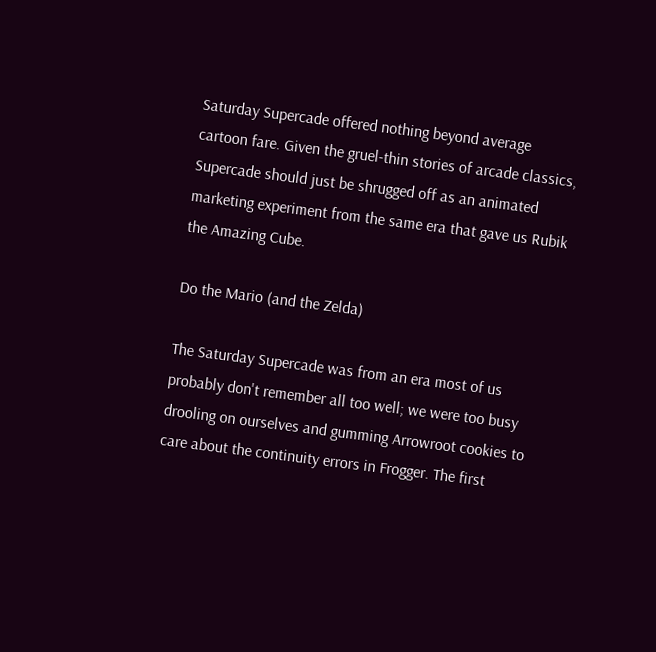Saturday Supercade offered nothing beyond average cartoon fare. Given the gruel-thin stories of arcade classics, Supercade should just be shrugged off as an animated marketing experiment from the same era that gave us Rubik the Amazing Cube.

Do the Mario (and the Zelda)

The Saturday Supercade was from an era most of us probably don't remember all too well; we were too busy drooling on ourselves and gumming Arrowroot cookies to care about the continuity errors in Frogger. The first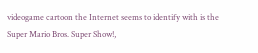videogame cartoon the Internet seems to identify with is the Super Mario Bros. Super Show!,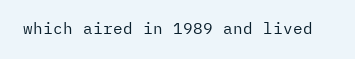which aired in 1989 and lived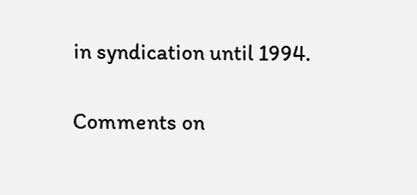in syndication until 1994.

Comments on